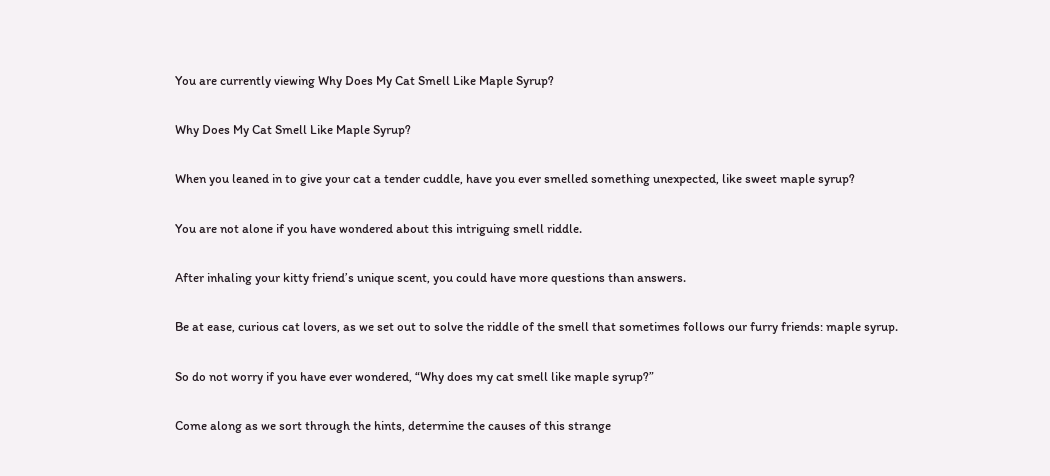You are currently viewing Why Does My Cat Smell Like Maple Syrup?

Why Does My Cat Smell Like Maple Syrup?

When you leaned in to give your cat a tender cuddle, have you ever smelled something unexpected, like sweet maple syrup?

You are not alone if you have wondered about this intriguing smell riddle.

After inhaling your kitty friend’s unique scent, you could have more questions than answers.

Be at ease, curious cat lovers, as we set out to solve the riddle of the smell that sometimes follows our furry friends: maple syrup.

So do not worry if you have ever wondered, “Why does my cat smell like maple syrup?”

Come along as we sort through the hints, determine the causes of this strange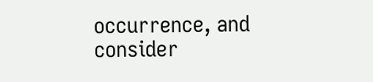occurrence, and consider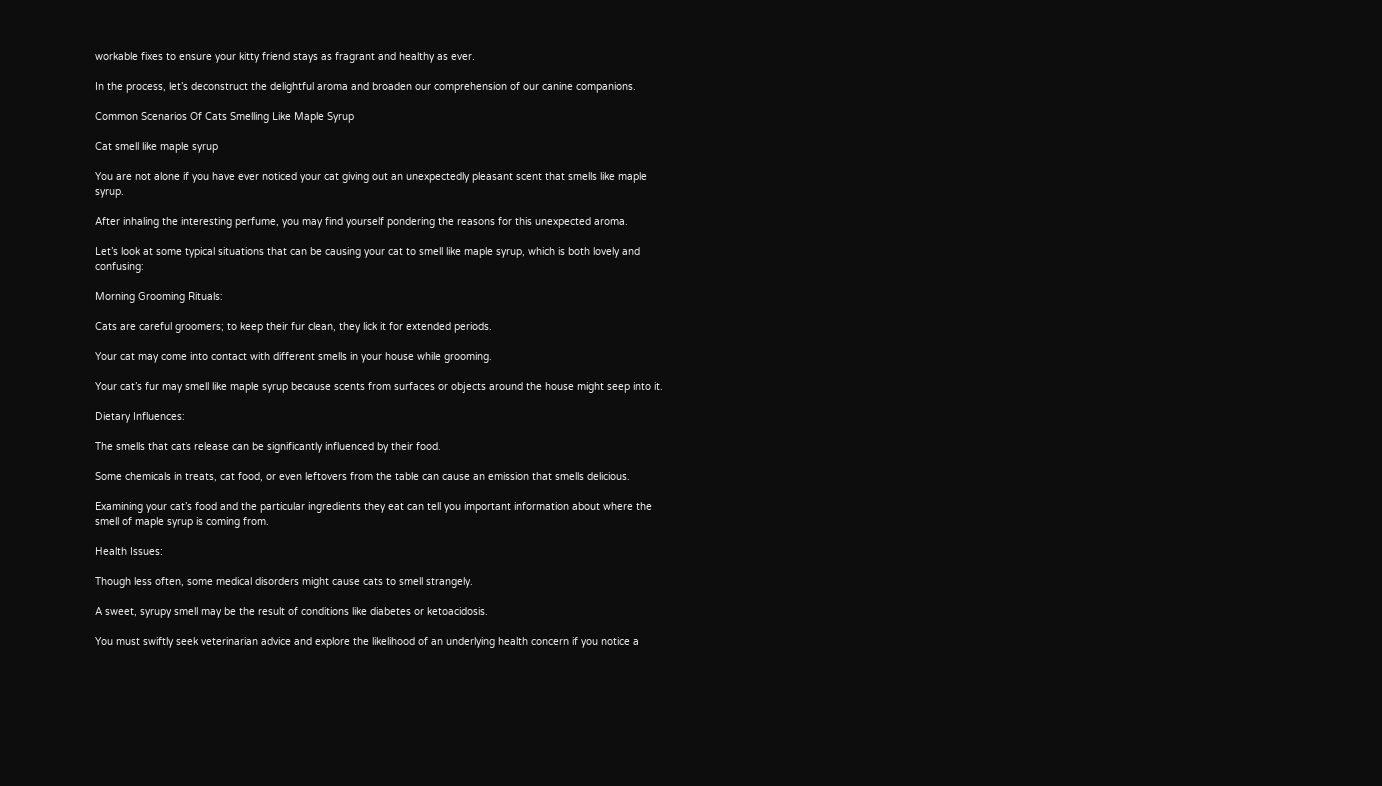workable fixes to ensure your kitty friend stays as fragrant and healthy as ever.

In the process, let’s deconstruct the delightful aroma and broaden our comprehension of our canine companions.

Common Scenarios Of Cats Smelling Like Maple Syrup

Cat smell like maple syrup

You are not alone if you have ever noticed your cat giving out an unexpectedly pleasant scent that smells like maple syrup.

After inhaling the interesting perfume, you may find yourself pondering the reasons for this unexpected aroma.

Let’s look at some typical situations that can be causing your cat to smell like maple syrup, which is both lovely and confusing:

Morning Grooming Rituals:

Cats are careful groomers; to keep their fur clean, they lick it for extended periods.

Your cat may come into contact with different smells in your house while grooming.

Your cat’s fur may smell like maple syrup because scents from surfaces or objects around the house might seep into it.

Dietary Influences:

The smells that cats release can be significantly influenced by their food.

Some chemicals in treats, cat food, or even leftovers from the table can cause an emission that smells delicious.

Examining your cat’s food and the particular ingredients they eat can tell you important information about where the smell of maple syrup is coming from.

Health Issues:

Though less often, some medical disorders might cause cats to smell strangely.

A sweet, syrupy smell may be the result of conditions like diabetes or ketoacidosis.

You must swiftly seek veterinarian advice and explore the likelihood of an underlying health concern if you notice a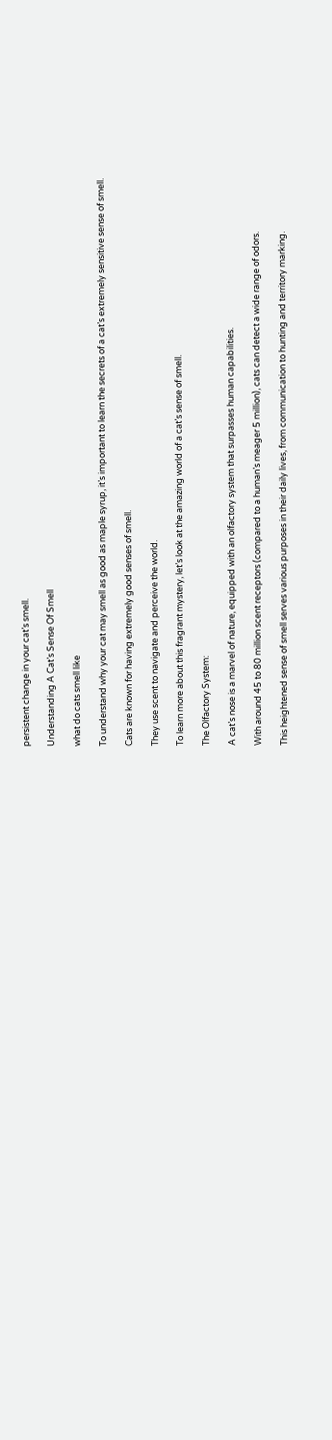persistent change in your cat’s smell.

Understanding A Cat’s Sense Of Smell

what do cats smell like

To understand why your cat may smell as good as maple syrup, it’s important to learn the secrets of a cat’s extremely sensitive sense of smell.

Cats are known for having extremely good senses of smell.

They use scent to navigate and perceive the world.

To learn more about this fragrant mystery, let’s look at the amazing world of a cat’s sense of smell.

The Olfactory System:

A cat’s nose is a marvel of nature, equipped with an olfactory system that surpasses human capabilities.

With around 45 to 80 million scent receptors (compared to a human’s meager 5 million), cats can detect a wide range of odors.

This heightened sense of smell serves various purposes in their daily lives, from communication to hunting and territory marking.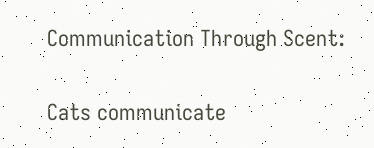Communication Through Scent:

Cats communicate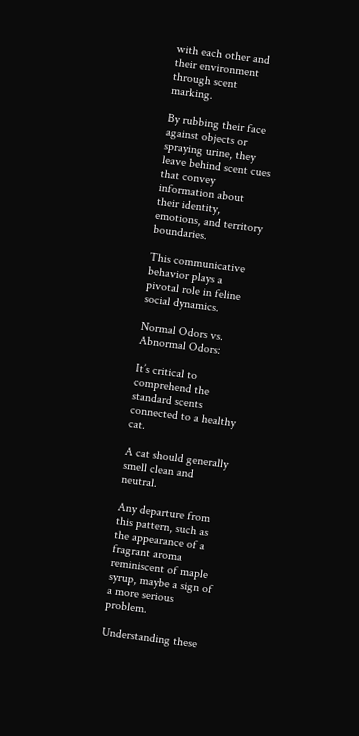with each other and their environment through scent marking.

By rubbing their face against objects or spraying urine, they leave behind scent cues that convey information about their identity, emotions, and territory boundaries.

This communicative behavior plays a pivotal role in feline social dynamics.

Normal Odors vs. Abnormal Odors:

It’s critical to comprehend the standard scents connected to a healthy cat.

A cat should generally smell clean and neutral.

Any departure from this pattern, such as the appearance of a fragrant aroma reminiscent of maple syrup, maybe a sign of a more serious problem.

Understanding these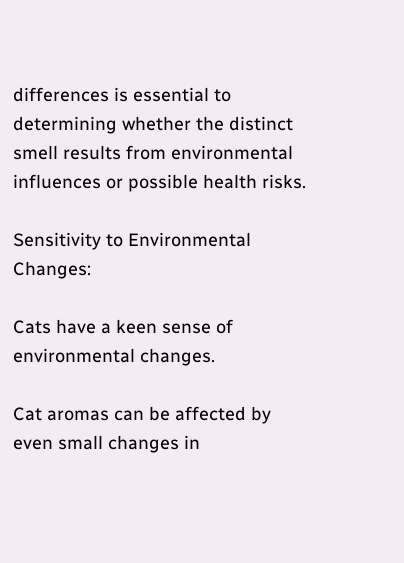differences is essential to determining whether the distinct smell results from environmental influences or possible health risks.

Sensitivity to Environmental Changes:

Cats have a keen sense of environmental changes.

Cat aromas can be affected by even small changes in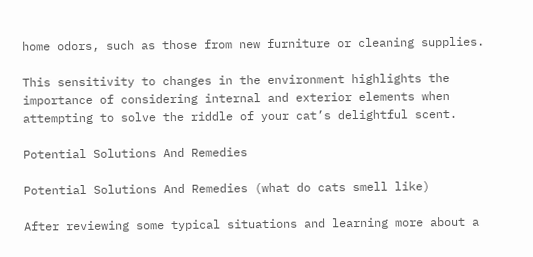home odors, such as those from new furniture or cleaning supplies.

This sensitivity to changes in the environment highlights the importance of considering internal and exterior elements when attempting to solve the riddle of your cat’s delightful scent.

Potential Solutions And Remedies

Potential Solutions And Remedies (what do cats smell like)

After reviewing some typical situations and learning more about a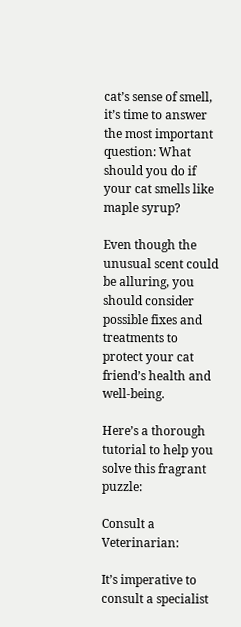cat’s sense of smell, it’s time to answer the most important question: What should you do if your cat smells like maple syrup?

Even though the unusual scent could be alluring, you should consider possible fixes and treatments to protect your cat friend’s health and well-being.

Here’s a thorough tutorial to help you solve this fragrant puzzle:

Consult a Veterinarian:

It’s imperative to consult a specialist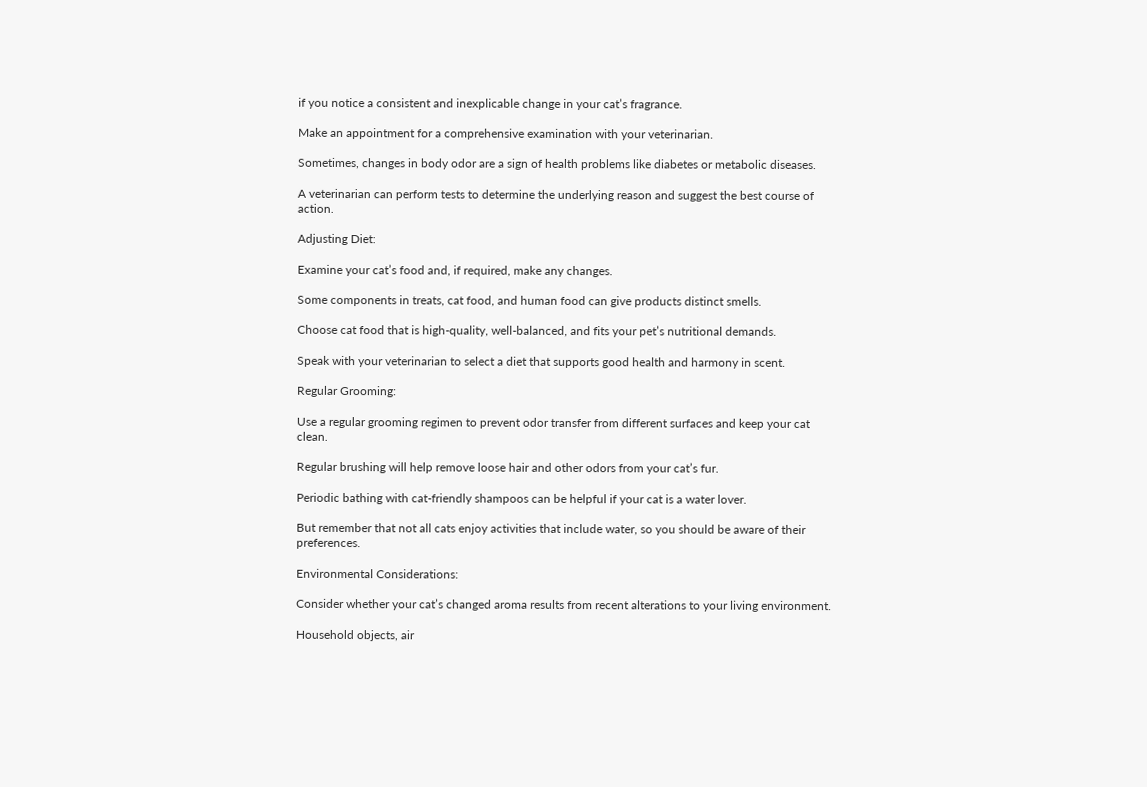if you notice a consistent and inexplicable change in your cat’s fragrance.

Make an appointment for a comprehensive examination with your veterinarian.

Sometimes, changes in body odor are a sign of health problems like diabetes or metabolic diseases.

A veterinarian can perform tests to determine the underlying reason and suggest the best course of action.

Adjusting Diet:

Examine your cat’s food and, if required, make any changes.

Some components in treats, cat food, and human food can give products distinct smells.

Choose cat food that is high-quality, well-balanced, and fits your pet’s nutritional demands.

Speak with your veterinarian to select a diet that supports good health and harmony in scent.

Regular Grooming:

Use a regular grooming regimen to prevent odor transfer from different surfaces and keep your cat clean.

Regular brushing will help remove loose hair and other odors from your cat’s fur.

Periodic bathing with cat-friendly shampoos can be helpful if your cat is a water lover.

But remember that not all cats enjoy activities that include water, so you should be aware of their preferences.

Environmental Considerations:

Consider whether your cat’s changed aroma results from recent alterations to your living environment.

Household objects, air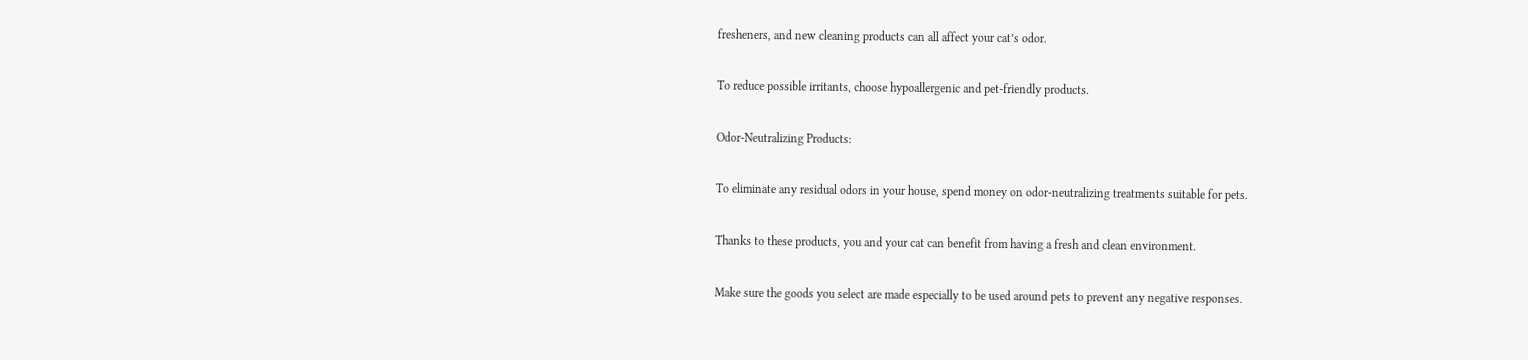fresheners, and new cleaning products can all affect your cat’s odor.

To reduce possible irritants, choose hypoallergenic and pet-friendly products.

Odor-Neutralizing Products:

To eliminate any residual odors in your house, spend money on odor-neutralizing treatments suitable for pets.

Thanks to these products, you and your cat can benefit from having a fresh and clean environment.

Make sure the goods you select are made especially to be used around pets to prevent any negative responses.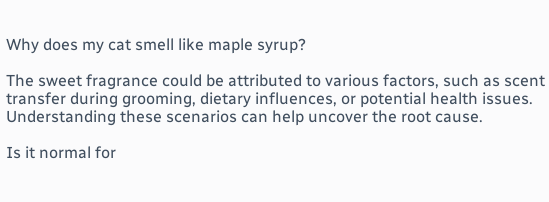Why does my cat smell like maple syrup?

The sweet fragrance could be attributed to various factors, such as scent transfer during grooming, dietary influences, or potential health issues. Understanding these scenarios can help uncover the root cause.

Is it normal for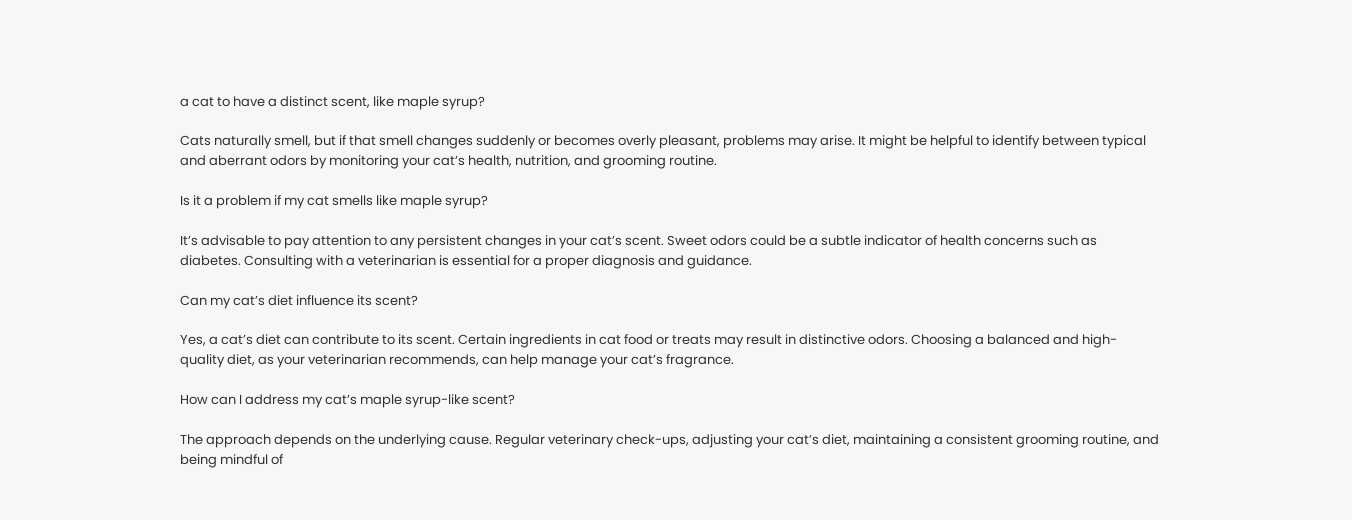a cat to have a distinct scent, like maple syrup?

Cats naturally smell, but if that smell changes suddenly or becomes overly pleasant, problems may arise. It might be helpful to identify between typical and aberrant odors by monitoring your cat’s health, nutrition, and grooming routine.

Is it a problem if my cat smells like maple syrup?

It’s advisable to pay attention to any persistent changes in your cat’s scent. Sweet odors could be a subtle indicator of health concerns such as diabetes. Consulting with a veterinarian is essential for a proper diagnosis and guidance.

Can my cat’s diet influence its scent?

Yes, a cat’s diet can contribute to its scent. Certain ingredients in cat food or treats may result in distinctive odors. Choosing a balanced and high-quality diet, as your veterinarian recommends, can help manage your cat’s fragrance.

How can I address my cat’s maple syrup-like scent?

The approach depends on the underlying cause. Regular veterinary check-ups, adjusting your cat’s diet, maintaining a consistent grooming routine, and being mindful of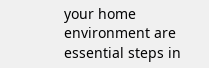your home environment are essential steps in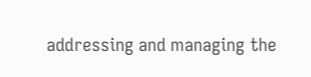addressing and managing the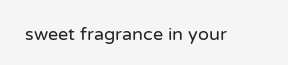sweet fragrance in your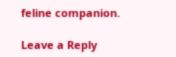feline companion.

Leave a Reply